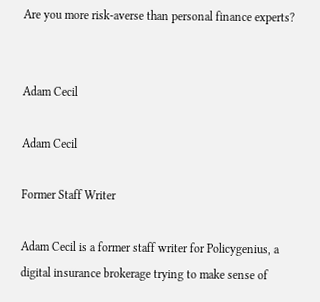Are you more risk-averse than personal finance experts?


Adam Cecil

Adam Cecil

Former Staff Writer

Adam Cecil is a former staff writer for Policygenius, a digital insurance brokerage trying to make sense of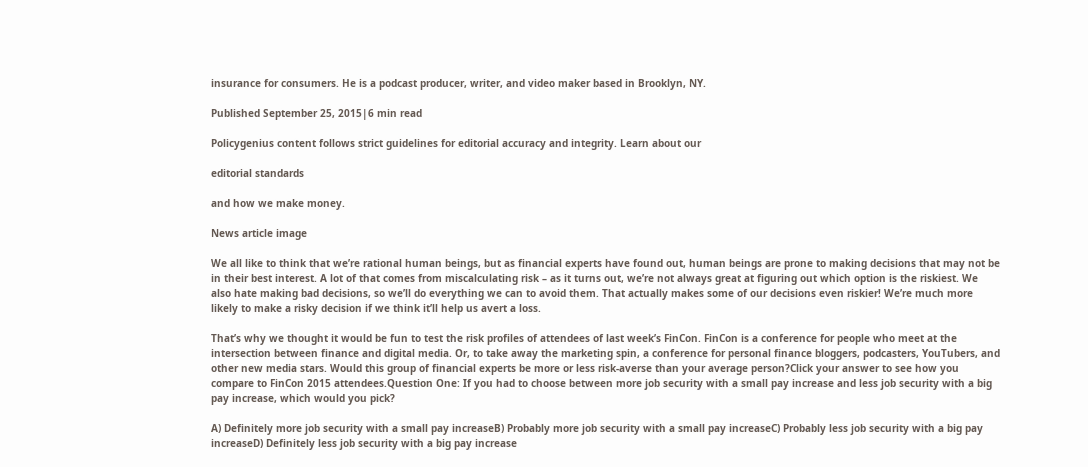insurance for consumers. He is a podcast producer, writer, and video maker based in Brooklyn, NY.

Published September 25, 2015|6 min read

Policygenius content follows strict guidelines for editorial accuracy and integrity. Learn about our

editorial standards

and how we make money.

News article image

We all like to think that we’re rational human beings, but as financial experts have found out, human beings are prone to making decisions that may not be in their best interest. A lot of that comes from miscalculating risk – as it turns out, we’re not always great at figuring out which option is the riskiest. We also hate making bad decisions, so we’ll do everything we can to avoid them. That actually makes some of our decisions even riskier! We’re much more likely to make a risky decision if we think it’ll help us avert a loss.

That’s why we thought it would be fun to test the risk profiles of attendees of last week’s FinCon. FinCon is a conference for people who meet at the intersection between finance and digital media. Or, to take away the marketing spin, a conference for personal finance bloggers, podcasters, YouTubers, and other new media stars. Would this group of financial experts be more or less risk-averse than your average person?Click your answer to see how you compare to FinCon 2015 attendees.Question One: If you had to choose between more job security with a small pay increase and less job security with a big pay increase, which would you pick?

A) Definitely more job security with a small pay increaseB) Probably more job security with a small pay increaseC) Probably less job security with a big pay increaseD) Definitely less job security with a big pay increase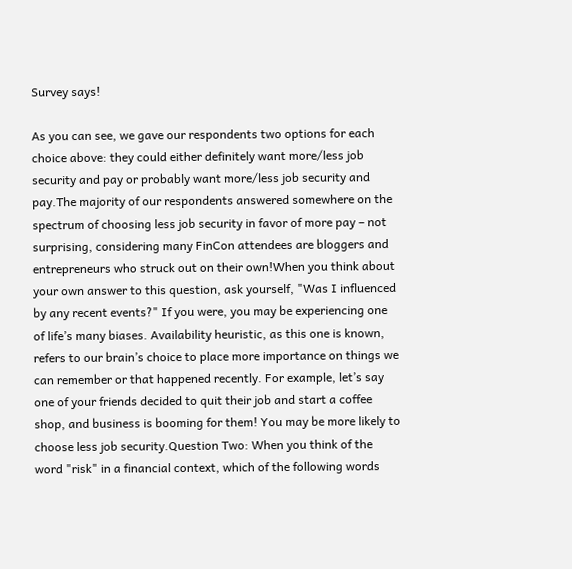Survey says!

As you can see, we gave our respondents two options for each choice above: they could either definitely want more/less job security and pay or probably want more/less job security and pay.The majority of our respondents answered somewhere on the spectrum of choosing less job security in favor of more pay – not surprising, considering many FinCon attendees are bloggers and entrepreneurs who struck out on their own!When you think about your own answer to this question, ask yourself, "Was I influenced by any recent events?" If you were, you may be experiencing one of life’s many biases. Availability heuristic, as this one is known, refers to our brain’s choice to place more importance on things we can remember or that happened recently. For example, let’s say one of your friends decided to quit their job and start a coffee shop, and business is booming for them! You may be more likely to choose less job security.Question Two: When you think of the word "risk" in a financial context, which of the following words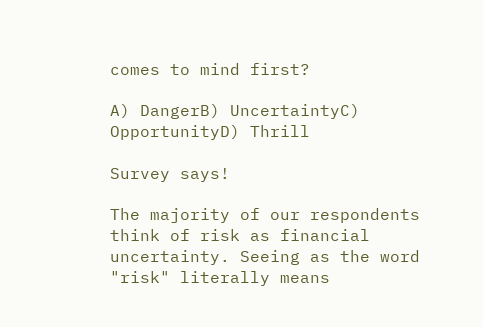comes to mind first?

A) DangerB) UncertaintyC) OpportunityD) Thrill

Survey says!

The majority of our respondents think of risk as financial uncertainty. Seeing as the word "risk" literally means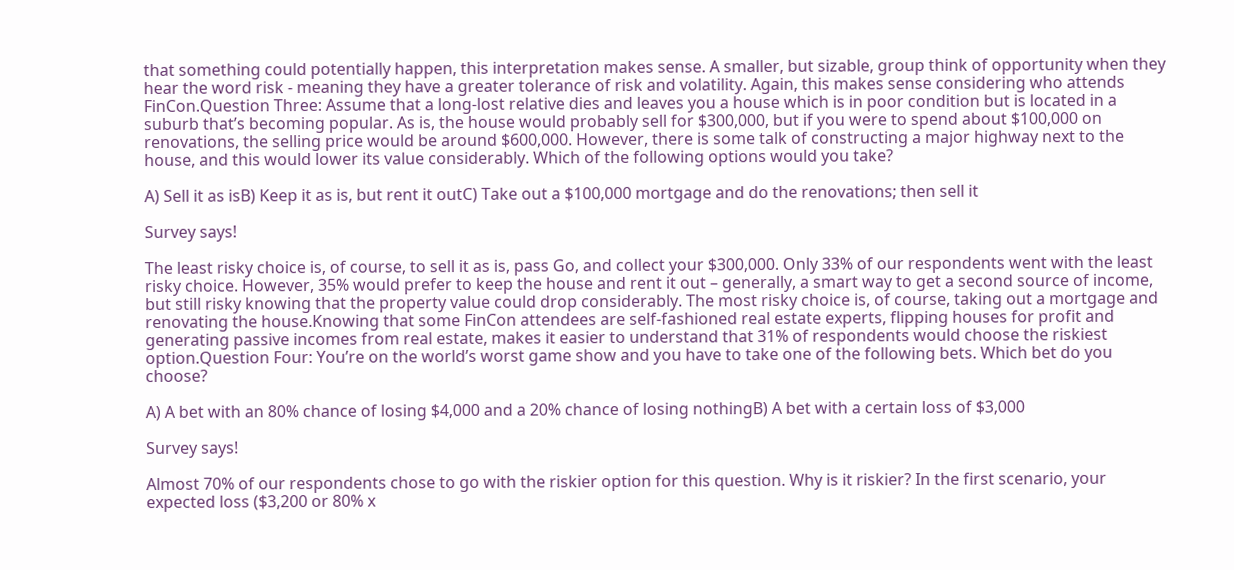that something could potentially happen, this interpretation makes sense. A smaller, but sizable, group think of opportunity when they hear the word risk - meaning they have a greater tolerance of risk and volatility. Again, this makes sense considering who attends FinCon.Question Three: Assume that a long-lost relative dies and leaves you a house which is in poor condition but is located in a suburb that’s becoming popular. As is, the house would probably sell for $300,000, but if you were to spend about $100,000 on renovations, the selling price would be around $600,000. However, there is some talk of constructing a major highway next to the house, and this would lower its value considerably. Which of the following options would you take?

A) Sell it as isB) Keep it as is, but rent it outC) Take out a $100,000 mortgage and do the renovations; then sell it

Survey says!

The least risky choice is, of course, to sell it as is, pass Go, and collect your $300,000. Only 33% of our respondents went with the least risky choice. However, 35% would prefer to keep the house and rent it out – generally, a smart way to get a second source of income, but still risky knowing that the property value could drop considerably. The most risky choice is, of course, taking out a mortgage and renovating the house.Knowing that some FinCon attendees are self-fashioned real estate experts, flipping houses for profit and generating passive incomes from real estate, makes it easier to understand that 31% of respondents would choose the riskiest option.Question Four: You’re on the world’s worst game show and you have to take one of the following bets. Which bet do you choose?

A) A bet with an 80% chance of losing $4,000 and a 20% chance of losing nothingB) A bet with a certain loss of $3,000

Survey says!

Almost 70% of our respondents chose to go with the riskier option for this question. Why is it riskier? In the first scenario, your expected loss ($3,200 or 80% x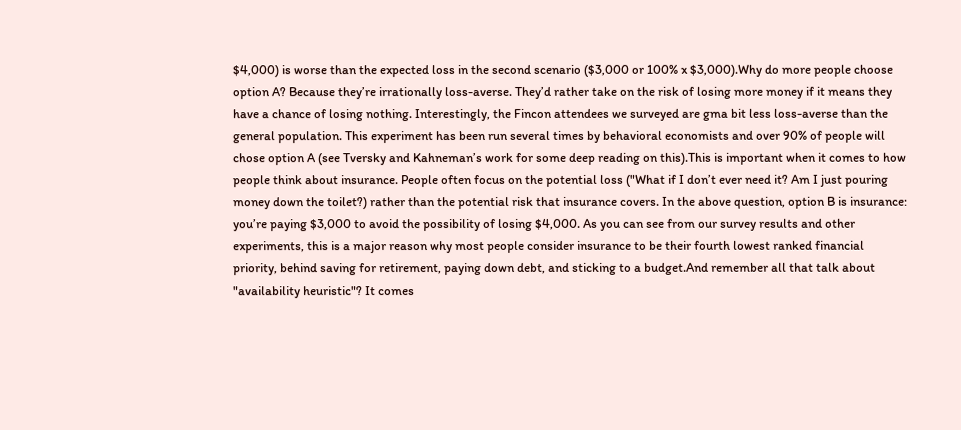$4,000) is worse than the expected loss in the second scenario ($3,000 or 100% x $3,000).Why do more people choose option A? Because they’re irrationally loss-averse. They’d rather take on the risk of losing more money if it means they have a chance of losing nothing. Interestingly, the Fincon attendees we surveyed are gma bit less loss-averse than the general population. This experiment has been run several times by behavioral economists and over 90% of people will chose option A (see Tversky and Kahneman’s work for some deep reading on this).This is important when it comes to how people think about insurance. People often focus on the potential loss ("What if I don’t ever need it? Am I just pouring money down the toilet?) rather than the potential risk that insurance covers. In the above question, option B is insurance: you’re paying $3,000 to avoid the possibility of losing $4,000. As you can see from our survey results and other experiments, this is a major reason why most people consider insurance to be their fourth lowest ranked financial priority, behind saving for retirement, paying down debt, and sticking to a budget.And remember all that talk about "availability heuristic"? It comes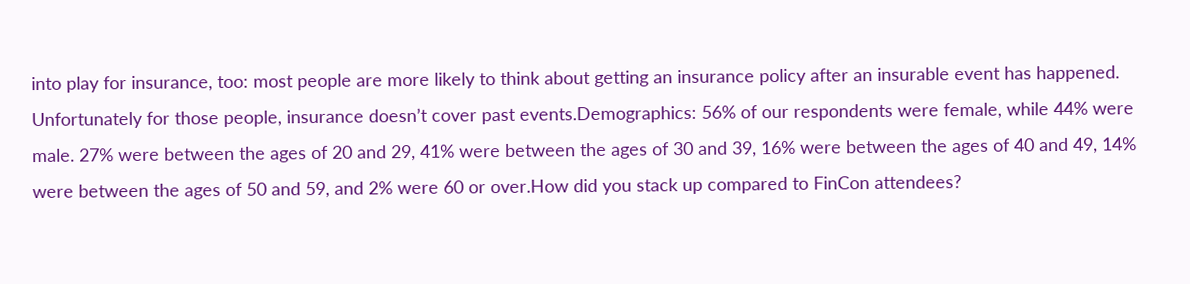into play for insurance, too: most people are more likely to think about getting an insurance policy after an insurable event has happened. Unfortunately for those people, insurance doesn’t cover past events.Demographics: 56% of our respondents were female, while 44% were male. 27% were between the ages of 20 and 29, 41% were between the ages of 30 and 39, 16% were between the ages of 40 and 49, 14% were between the ages of 50 and 59, and 2% were 60 or over.How did you stack up compared to FinCon attendees?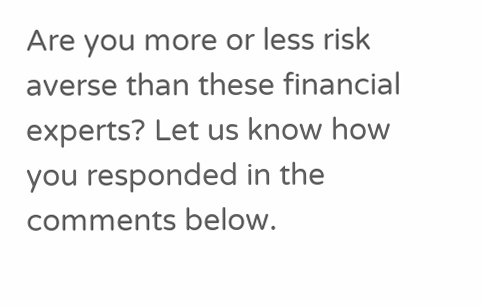Are you more or less risk averse than these financial experts? Let us know how you responded in the comments below.